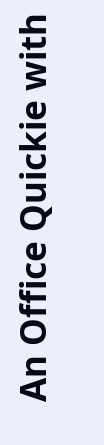An Office Quickie with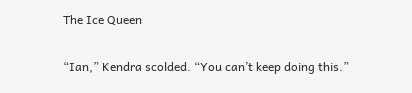The Ice Queen

“Ian,” Kendra scolded. “You can’t keep doing this.”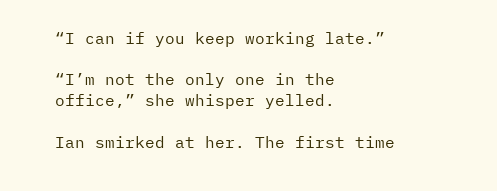“I can if you keep working late.”

“I’m not the only one in the office,” she whisper yelled.

Ian smirked at her. The first time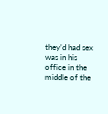they’d had sex was in his office in the middle of the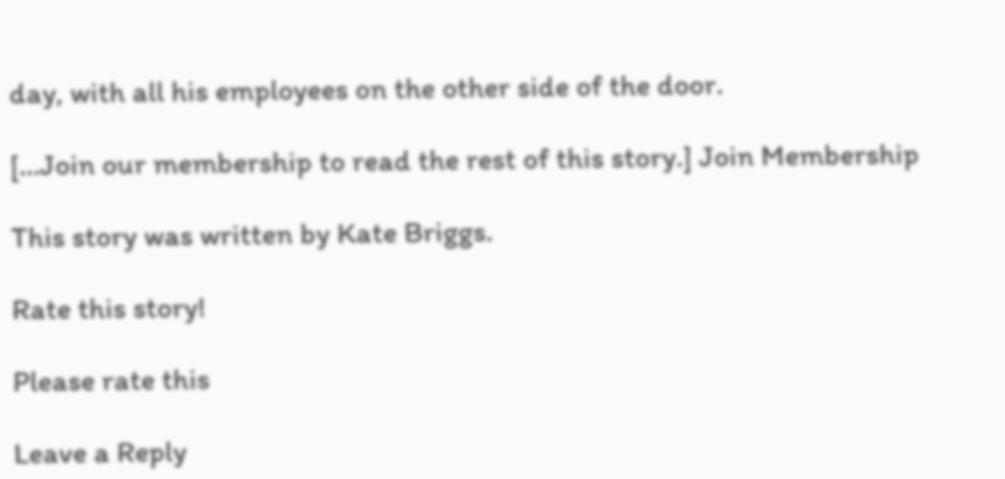day, with all his employees on the other side of the door.

[…Join our membership to read the rest of this story.] Join Membership

This story was written by Kate Briggs.

Rate this story!

Please rate this

Leave a Reply